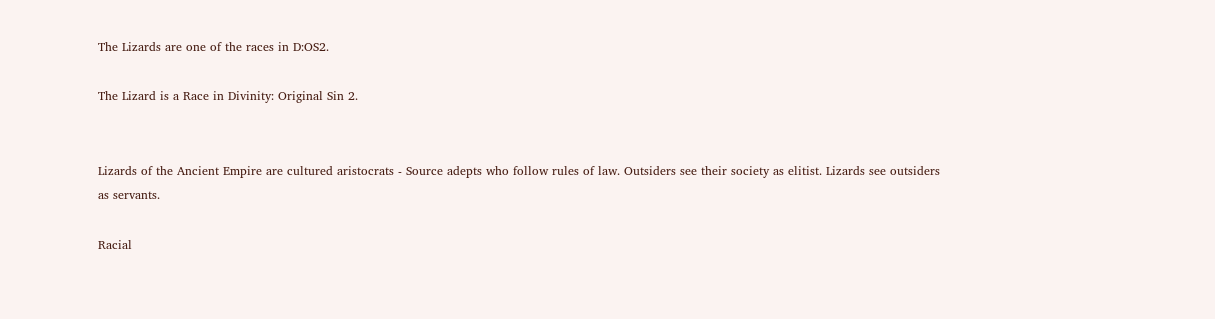The Lizards are one of the races in D:OS2.

The Lizard is a Race in Divinity: Original Sin 2.


Lizards of the Ancient Empire are cultured aristocrats - Source adepts who follow rules of law. Outsiders see their society as elitist. Lizards see outsiders as servants.

Racial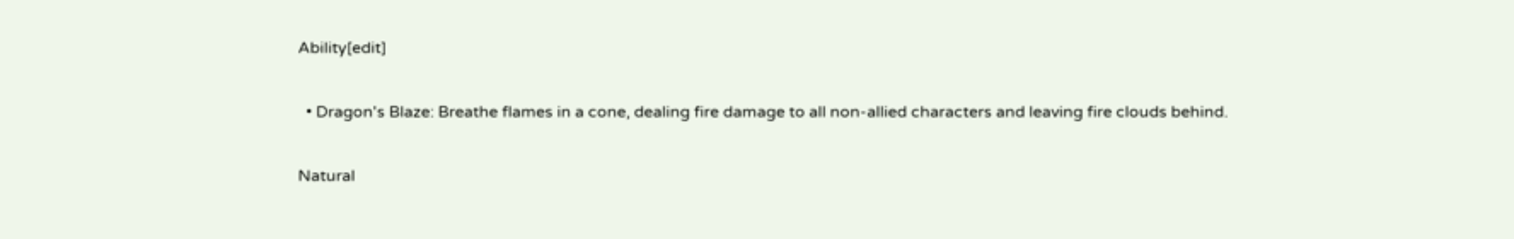Ability[edit]

  • Dragon's Blaze: Breathe flames in a cone, dealing fire damage to all non-allied characters and leaving fire clouds behind.

Natural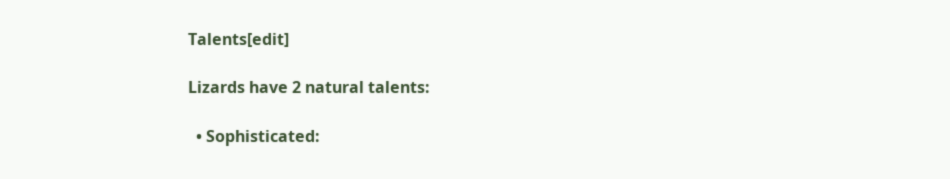Talents[edit]

Lizards have 2 natural talents:

  • Sophisticated: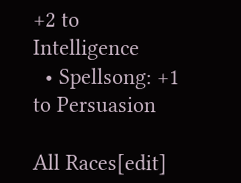+2 to Intelligence
  • Spellsong: +1 to Persuasion

All Races[edit]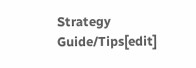Strategy Guide/Tips[edit]